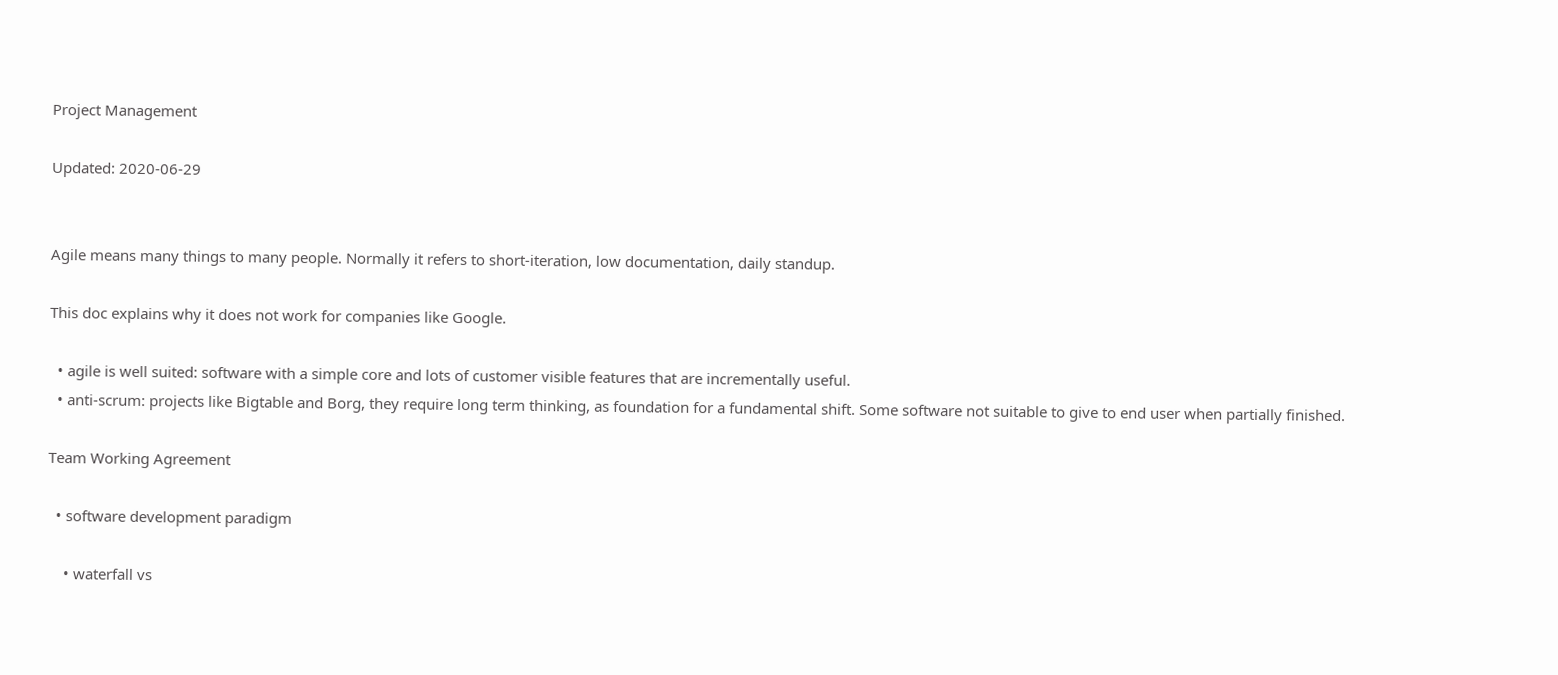Project Management

Updated: 2020-06-29


Agile means many things to many people. Normally it refers to short-iteration, low documentation, daily standup.

This doc explains why it does not work for companies like Google.

  • agile is well suited: software with a simple core and lots of customer visible features that are incrementally useful.
  • anti-scrum: projects like Bigtable and Borg, they require long term thinking, as foundation for a fundamental shift. Some software not suitable to give to end user when partially finished.

Team Working Agreement

  • software development paradigm

    • waterfall vs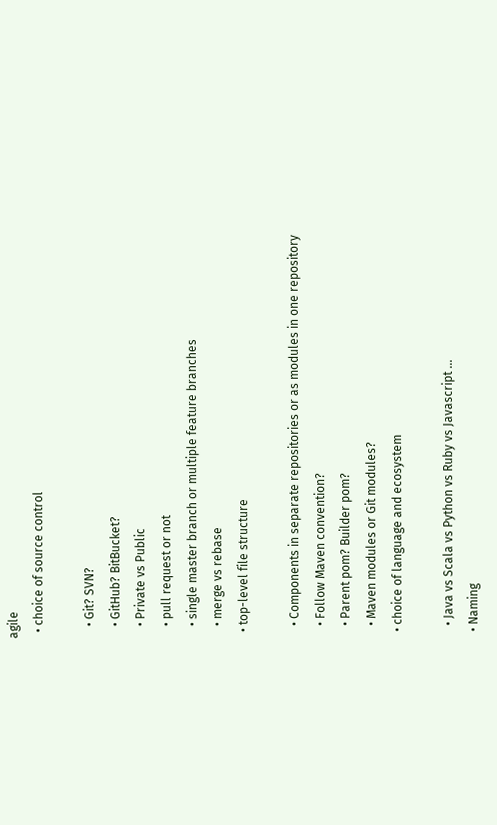agile
  • choice of source control

    • Git? SVN?
    • GitHub? BitBucket?
    • Private vs Public
    • pull request or not
    • single master branch or multiple feature branches
    • merge vs rebase
  • top-level file structure

    • Components in separate repositories or as modules in one repository
    • Follow Maven convention?
    • Parent pom? Builder pom?
    • Maven modules or Git modules?
  • choice of language and ecosystem

    • Java vs Scala vs Python vs Ruby vs Javascript ...
  • Naming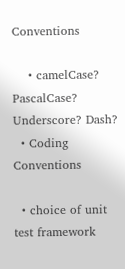Conventions

    • camelCase? PascalCase? Underscore? Dash?
  • Coding Conventions

  • choice of unit test framework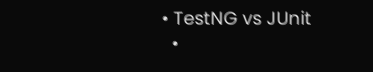• TestNG vs JUnit
  •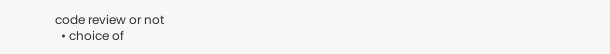code review or not
  • choice of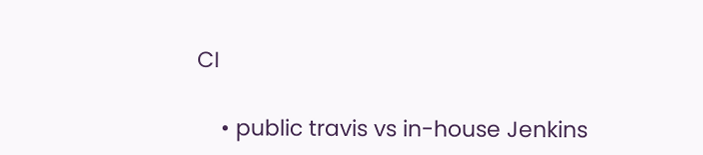CI

    • public travis vs in-house Jenkins